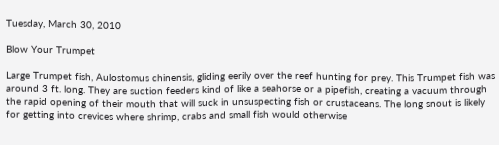Tuesday, March 30, 2010

Blow Your Trumpet

Large Trumpet fish, Aulostomus chinensis, gliding eerily over the reef hunting for prey. This Trumpet fish was around 3 ft. long. They are suction feeders kind of like a seahorse or a pipefish, creating a vacuum through the rapid opening of their mouth that will suck in unsuspecting fish or crustaceans. The long snout is likely for getting into crevices where shrimp, crabs and small fish would otherwise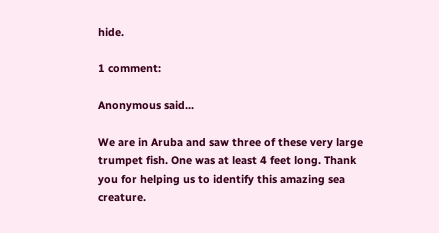hide.

1 comment:

Anonymous said...

We are in Aruba and saw three of these very large trumpet fish. One was at least 4 feet long. Thank you for helping us to identify this amazing sea creature.